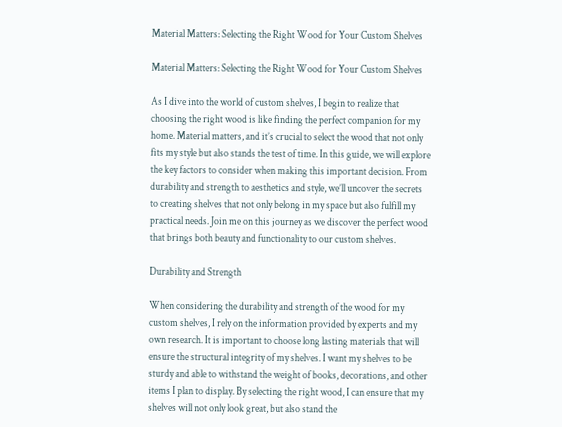Material Matters: Selecting the Right Wood for Your Custom Shelves

Material Matters: Selecting the Right Wood for Your Custom Shelves

As I dive into the world of custom shelves, I begin to realize that choosing the right wood is like finding the perfect companion for my home. Material matters, and it’s crucial to select the wood that not only fits my style but also stands the test of time. In this guide, we will explore the key factors to consider when making this important decision. From durability and strength to aesthetics and style, we’ll uncover the secrets to creating shelves that not only belong in my space but also fulfill my practical needs. Join me on this journey as we discover the perfect wood that brings both beauty and functionality to our custom shelves.

Durability and Strength

When considering the durability and strength of the wood for my custom shelves, I rely on the information provided by experts and my own research. It is important to choose long lasting materials that will ensure the structural integrity of my shelves. I want my shelves to be sturdy and able to withstand the weight of books, decorations, and other items I plan to display. By selecting the right wood, I can ensure that my shelves will not only look great, but also stand the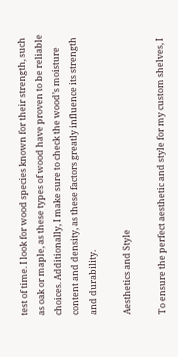test of time. I look for wood species known for their strength, such as oak or maple, as these types of wood have proven to be reliable choices. Additionally, I make sure to check the wood’s moisture content and density, as these factors greatly influence its strength and durability.

Aesthetics and Style

To ensure the perfect aesthetic and style for my custom shelves, I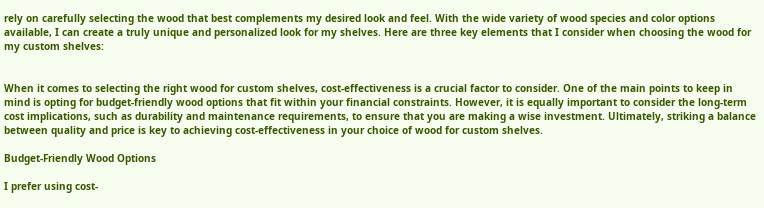rely on carefully selecting the wood that best complements my desired look and feel. With the wide variety of wood species and color options available, I can create a truly unique and personalized look for my shelves. Here are three key elements that I consider when choosing the wood for my custom shelves:


When it comes to selecting the right wood for custom shelves, cost-effectiveness is a crucial factor to consider. One of the main points to keep in mind is opting for budget-friendly wood options that fit within your financial constraints. However, it is equally important to consider the long-term cost implications, such as durability and maintenance requirements, to ensure that you are making a wise investment. Ultimately, striking a balance between quality and price is key to achieving cost-effectiveness in your choice of wood for custom shelves.

Budget-Friendly Wood Options

I prefer using cost-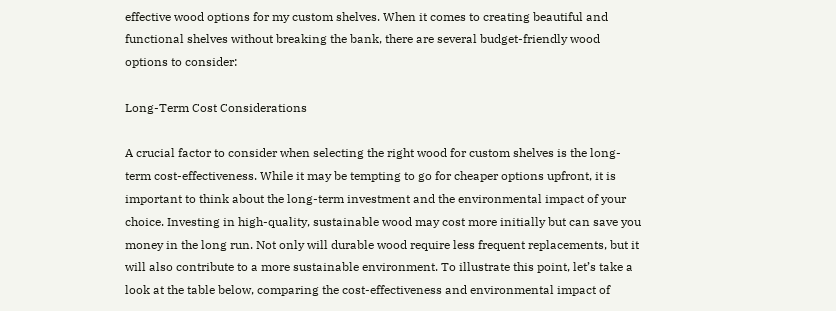effective wood options for my custom shelves. When it comes to creating beautiful and functional shelves without breaking the bank, there are several budget-friendly wood options to consider:

Long-Term Cost Considerations

A crucial factor to consider when selecting the right wood for custom shelves is the long-term cost-effectiveness. While it may be tempting to go for cheaper options upfront, it is important to think about the long-term investment and the environmental impact of your choice. Investing in high-quality, sustainable wood may cost more initially but can save you money in the long run. Not only will durable wood require less frequent replacements, but it will also contribute to a more sustainable environment. To illustrate this point, let’s take a look at the table below, comparing the cost-effectiveness and environmental impact of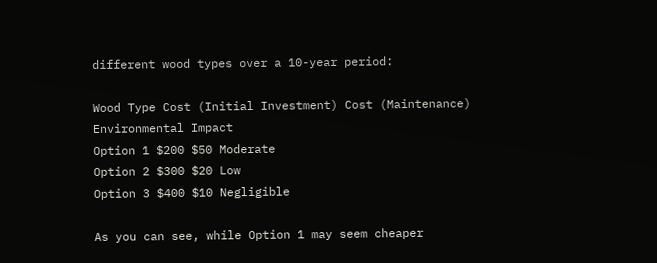different wood types over a 10-year period:

Wood Type Cost (Initial Investment) Cost (Maintenance) Environmental Impact
Option 1 $200 $50 Moderate
Option 2 $300 $20 Low
Option 3 $400 $10 Negligible

As you can see, while Option 1 may seem cheaper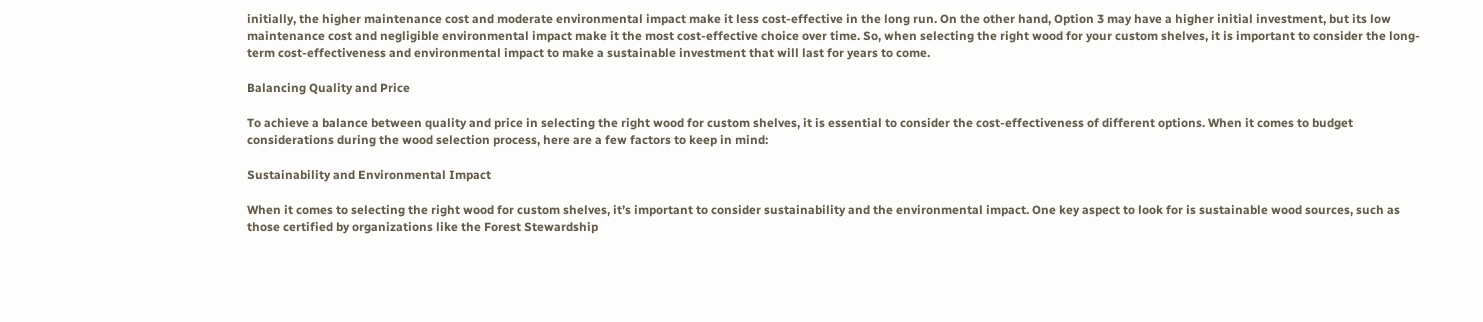initially, the higher maintenance cost and moderate environmental impact make it less cost-effective in the long run. On the other hand, Option 3 may have a higher initial investment, but its low maintenance cost and negligible environmental impact make it the most cost-effective choice over time. So, when selecting the right wood for your custom shelves, it is important to consider the long-term cost-effectiveness and environmental impact to make a sustainable investment that will last for years to come.

Balancing Quality and Price

To achieve a balance between quality and price in selecting the right wood for custom shelves, it is essential to consider the cost-effectiveness of different options. When it comes to budget considerations during the wood selection process, here are a few factors to keep in mind:

Sustainability and Environmental Impact

When it comes to selecting the right wood for custom shelves, it’s important to consider sustainability and the environmental impact. One key aspect to look for is sustainable wood sources, such as those certified by organizations like the Forest Stewardship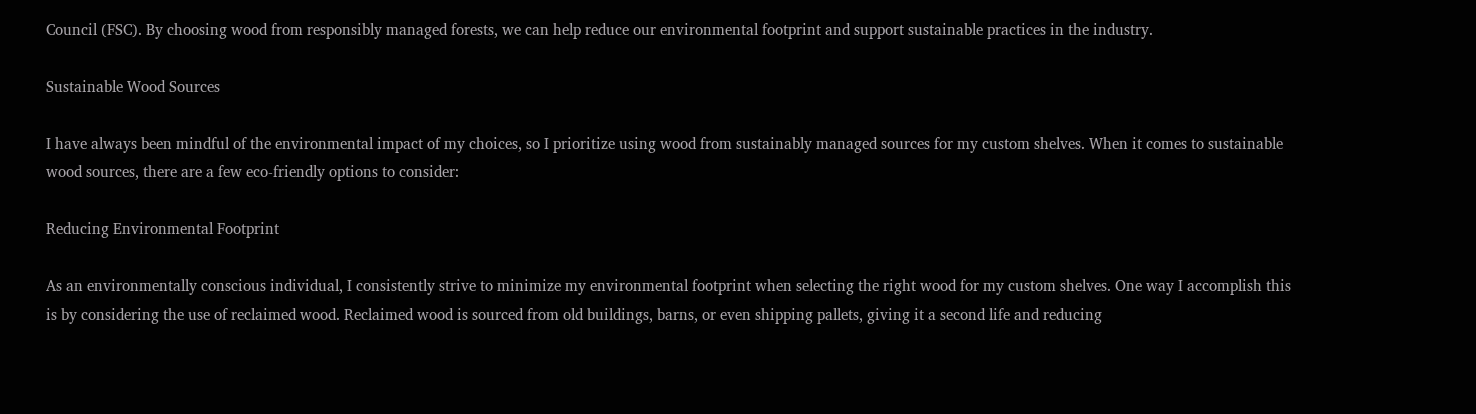Council (FSC). By choosing wood from responsibly managed forests, we can help reduce our environmental footprint and support sustainable practices in the industry.

Sustainable Wood Sources

I have always been mindful of the environmental impact of my choices, so I prioritize using wood from sustainably managed sources for my custom shelves. When it comes to sustainable wood sources, there are a few eco-friendly options to consider:

Reducing Environmental Footprint

As an environmentally conscious individual, I consistently strive to minimize my environmental footprint when selecting the right wood for my custom shelves. One way I accomplish this is by considering the use of reclaimed wood. Reclaimed wood is sourced from old buildings, barns, or even shipping pallets, giving it a second life and reducing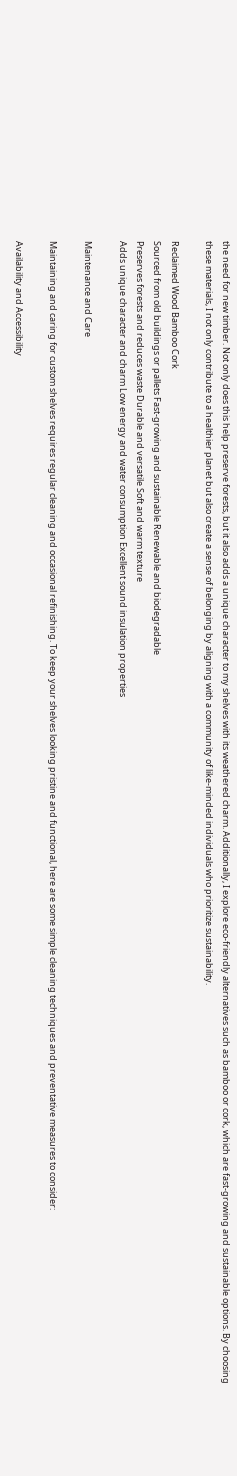the need for new timber. Not only does this help preserve forests, but it also adds a unique character to my shelves with its weathered charm. Additionally, I explore eco-friendly alternatives such as bamboo or cork, which are fast-growing and sustainable options. By choosing these materials, I not only contribute to a healthier planet but also create a sense of belonging by aligning with a community of like-minded individuals who prioritize sustainability.

Reclaimed Wood Bamboo Cork
Sourced from old buildings or pallets Fast-growing and sustainable Renewable and biodegradable
Preserves forests and reduces waste Durable and versatile Soft and warm texture
Adds unique character and charm Low energy and water consumption Excellent sound insulation properties

Maintenance and Care

Maintaining and caring for custom shelves requires regular cleaning and occasional refinishing. To keep your shelves looking pristine and functional, here are some simple cleaning techniques and preventative measures to consider:

Availability and Accessibility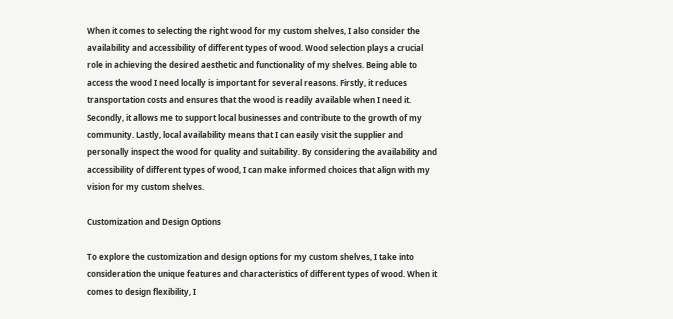When it comes to selecting the right wood for my custom shelves, I also consider the availability and accessibility of different types of wood. Wood selection plays a crucial role in achieving the desired aesthetic and functionality of my shelves. Being able to access the wood I need locally is important for several reasons. Firstly, it reduces transportation costs and ensures that the wood is readily available when I need it. Secondly, it allows me to support local businesses and contribute to the growth of my community. Lastly, local availability means that I can easily visit the supplier and personally inspect the wood for quality and suitability. By considering the availability and accessibility of different types of wood, I can make informed choices that align with my vision for my custom shelves.

Customization and Design Options

To explore the customization and design options for my custom shelves, I take into consideration the unique features and characteristics of different types of wood. When it comes to design flexibility, I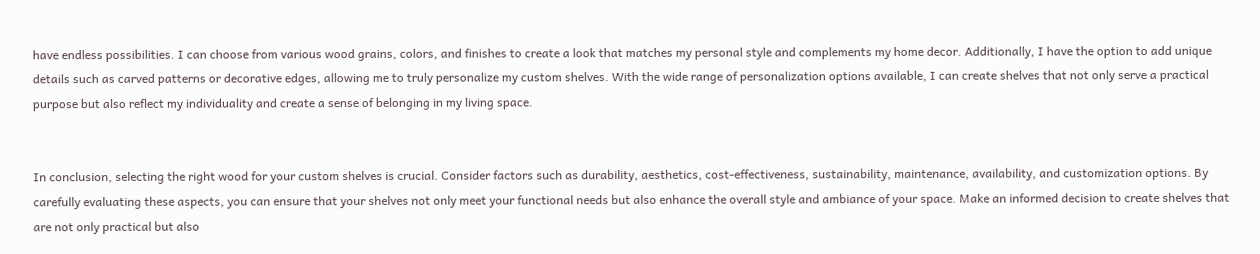have endless possibilities. I can choose from various wood grains, colors, and finishes to create a look that matches my personal style and complements my home decor. Additionally, I have the option to add unique details such as carved patterns or decorative edges, allowing me to truly personalize my custom shelves. With the wide range of personalization options available, I can create shelves that not only serve a practical purpose but also reflect my individuality and create a sense of belonging in my living space.


In conclusion, selecting the right wood for your custom shelves is crucial. Consider factors such as durability, aesthetics, cost-effectiveness, sustainability, maintenance, availability, and customization options. By carefully evaluating these aspects, you can ensure that your shelves not only meet your functional needs but also enhance the overall style and ambiance of your space. Make an informed decision to create shelves that are not only practical but also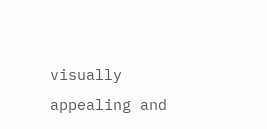visually appealing and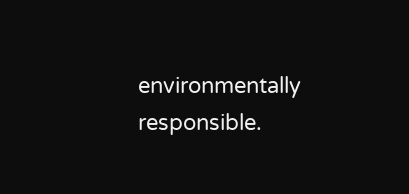environmentally responsible.